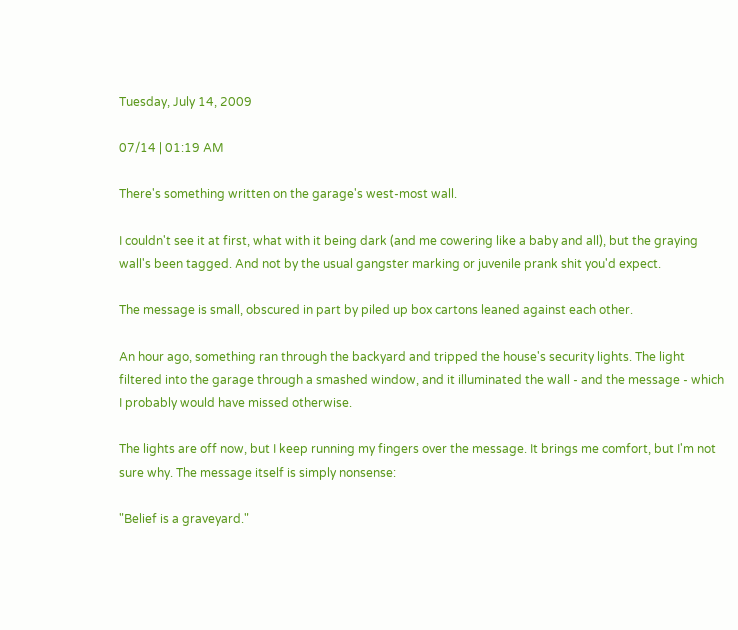Tuesday, July 14, 2009

07/14 | 01:19 AM

There's something written on the garage's west-most wall.

I couldn't see it at first, what with it being dark (and me cowering like a baby and all), but the graying wall's been tagged. And not by the usual gangster marking or juvenile prank shit you'd expect.

The message is small, obscured in part by piled up box cartons leaned against each other.

An hour ago, something ran through the backyard and tripped the house's security lights. The light filtered into the garage through a smashed window, and it illuminated the wall - and the message - which I probably would have missed otherwise.

The lights are off now, but I keep running my fingers over the message. It brings me comfort, but I'm not sure why. The message itself is simply nonsense:

"Belief is a graveyard."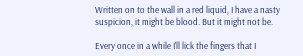Written on to the wall in a red liquid, I have a nasty suspicion, it might be blood. But it might not be.

Every once in a while I'll lick the fingers that I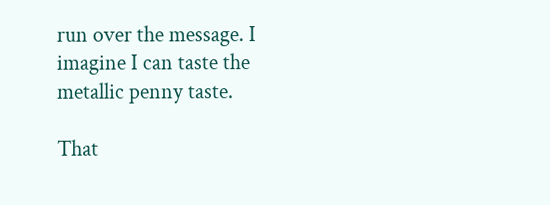run over the message. I imagine I can taste the metallic penny taste.

That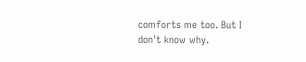comforts me too. But I don't know why.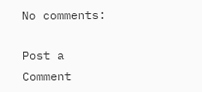No comments:

Post a Comment